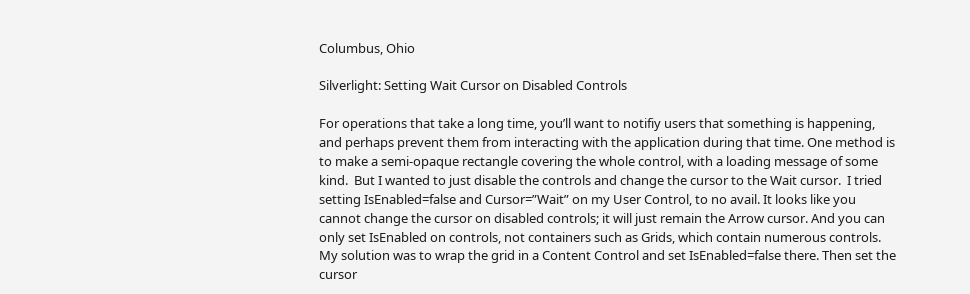Columbus, Ohio

Silverlight: Setting Wait Cursor on Disabled Controls

For operations that take a long time, you’ll want to notifiy users that something is happening, and perhaps prevent them from interacting with the application during that time. One method is to make a semi-opaque rectangle covering the whole control, with a loading message of some kind.  But I wanted to just disable the controls and change the cursor to the Wait cursor.  I tried setting IsEnabled=false and Cursor=”Wait” on my User Control, to no avail. It looks like you cannot change the cursor on disabled controls; it will just remain the Arrow cursor. And you can only set IsEnabled on controls, not containers such as Grids, which contain numerous controls. My solution was to wrap the grid in a Content Control and set IsEnabled=false there. Then set the cursor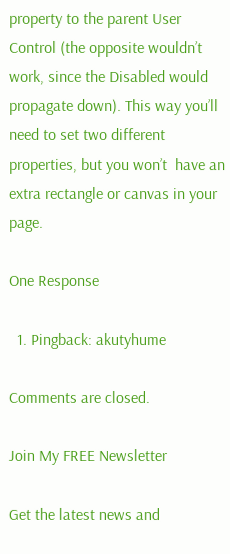property to the parent User Control (the opposite wouldn’t work, since the Disabled would propagate down). This way you’ll need to set two different properties, but you won’t  have an extra rectangle or canvas in your page.

One Response

  1. Pingback: akutyhume

Comments are closed.

Join My FREE Newsletter

Get the latest news and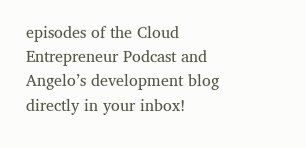episodes of the Cloud Entrepreneur Podcast and Angelo’s development blog directly in your inbox!